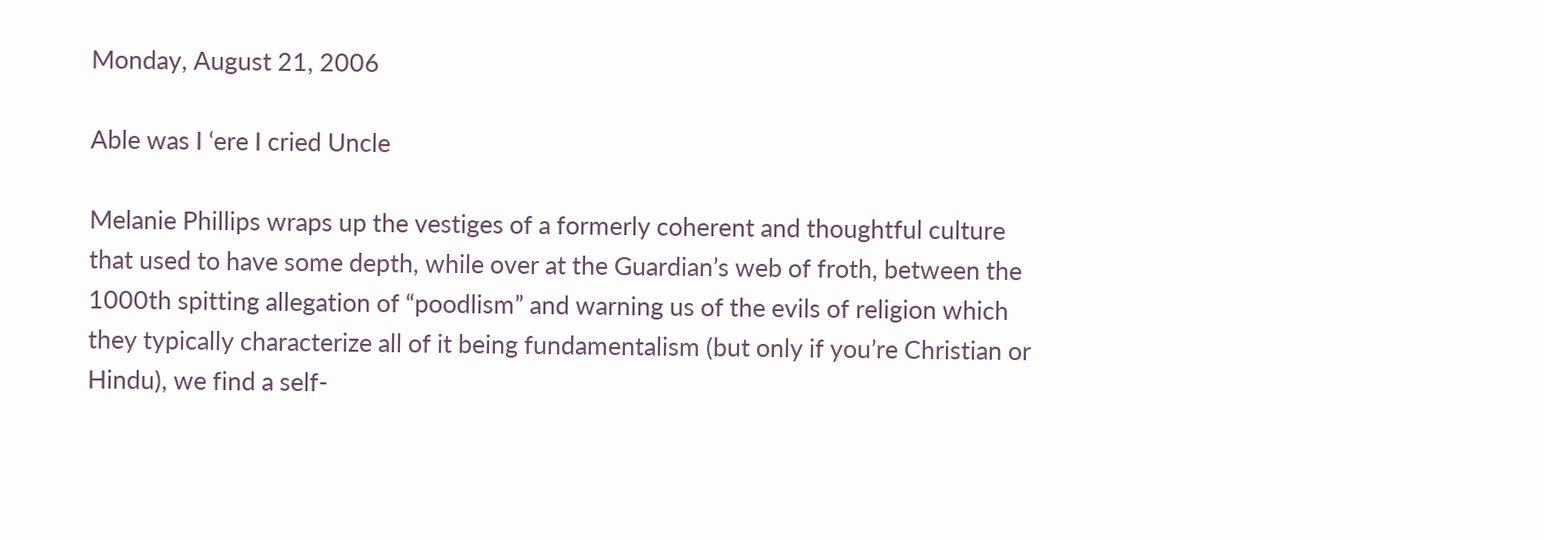Monday, August 21, 2006

Able was I ‘ere I cried Uncle

Melanie Phillips wraps up the vestiges of a formerly coherent and thoughtful culture that used to have some depth, while over at the Guardian’s web of froth, between the 1000th spitting allegation of “poodlism” and warning us of the evils of religion which they typically characterize all of it being fundamentalism (but only if you’re Christian or Hindu), we find a self-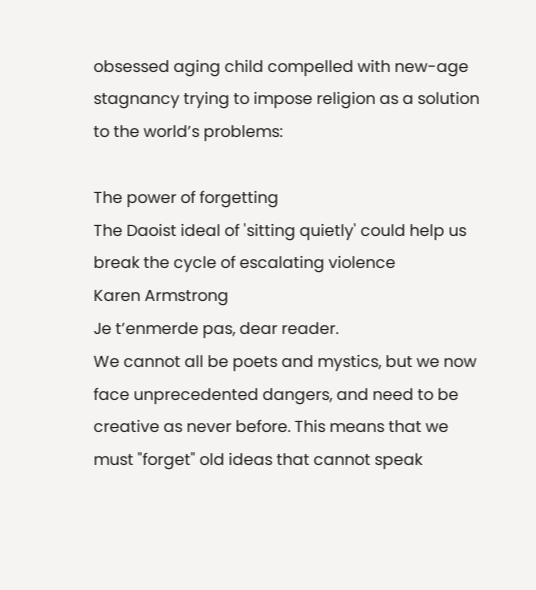obsessed aging child compelled with new-age stagnancy trying to impose religion as a solution to the world’s problems:

The power of forgetting
The Daoist ideal of 'sitting quietly' could help us break the cycle of escalating violence
Karen Armstrong
Je t’enmerde pas, dear reader.
We cannot all be poets and mystics, but we now face unprecedented dangers, and need to be creative as never before. This means that we must "forget" old ideas that cannot speak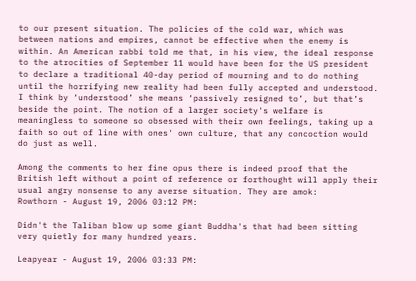to our present situation. The policies of the cold war, which was between nations and empires, cannot be effective when the enemy is within. An American rabbi told me that, in his view, the ideal response to the atrocities of September 11 would have been for the US president to declare a traditional 40-day period of mourning and to do nothing until the horrifying new reality had been fully accepted and understood.
I think by ‘understood’ she means ‘passively resigned to’, but that’s beside the point. The notion of a larger society's welfare is meaningless to someone so obsessed with their own feelings, taking up a faith so out of line with ones' own culture, that any concoction would do just as well.

Among the comments to her fine opus there is indeed proof that the British left without a point of reference or forthought will apply their usual angry nonsense to any averse situation. They are amok:
Rowthorn - August 19, 2006 03:12 PM:

Didn't the Taliban blow up some giant Buddha's that had been sitting very quietly for many hundred years.

Leapyear - August 19, 2006 03:33 PM: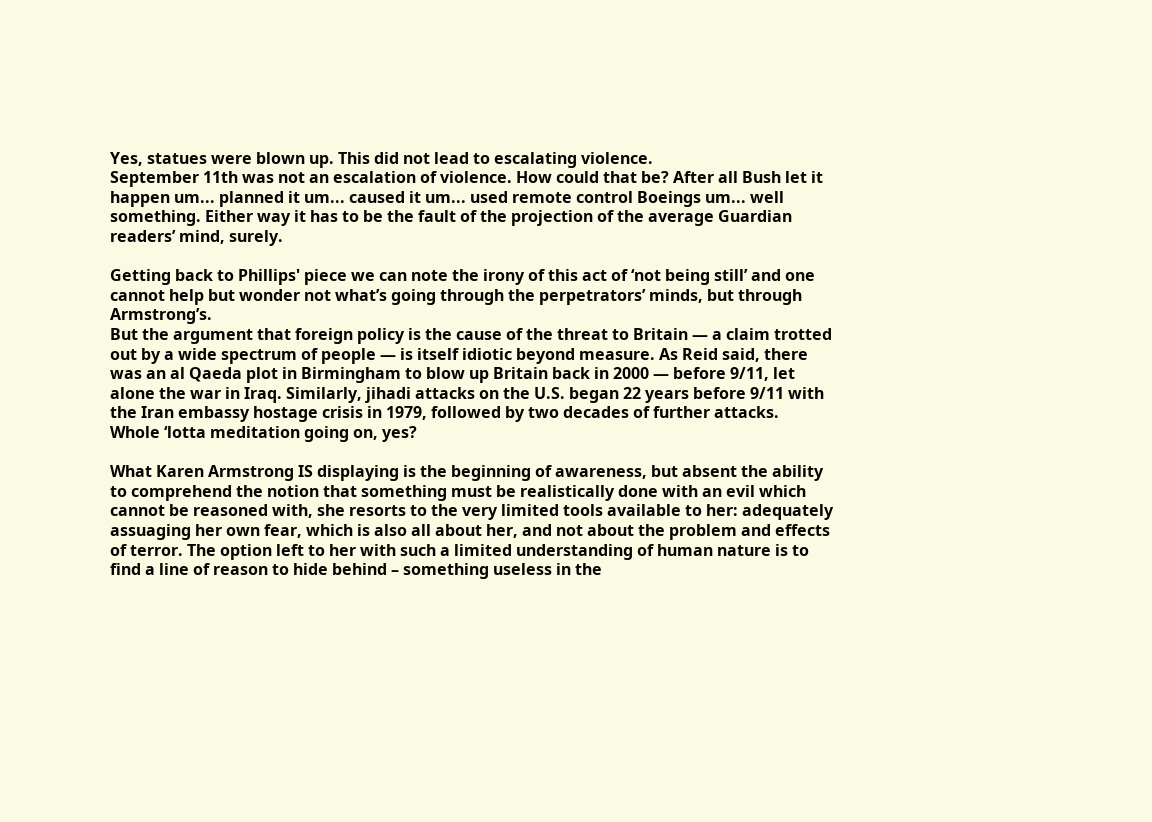Yes, statues were blown up. This did not lead to escalating violence.
September 11th was not an escalation of violence. How could that be? After all Bush let it happen um... planned it um... caused it um... used remote control Boeings um... well something. Either way it has to be the fault of the projection of the average Guardian readers’ mind, surely.

Getting back to Phillips' piece we can note the irony of this act of ‘not being still’ and one cannot help but wonder not what’s going through the perpetrators’ minds, but through Armstrong’s.
But the argument that foreign policy is the cause of the threat to Britain — a claim trotted out by a wide spectrum of people — is itself idiotic beyond measure. As Reid said, there was an al Qaeda plot in Birmingham to blow up Britain back in 2000 — before 9/11, let alone the war in Iraq. Similarly, jihadi attacks on the U.S. began 22 years before 9/11 with the Iran embassy hostage crisis in 1979, followed by two decades of further attacks.
Whole ‘lotta meditation going on, yes?

What Karen Armstrong IS displaying is the beginning of awareness, but absent the ability to comprehend the notion that something must be realistically done with an evil which cannot be reasoned with, she resorts to the very limited tools available to her: adequately assuaging her own fear, which is also all about her, and not about the problem and effects of terror. The option left to her with such a limited understanding of human nature is to find a line of reason to hide behind – something useless in the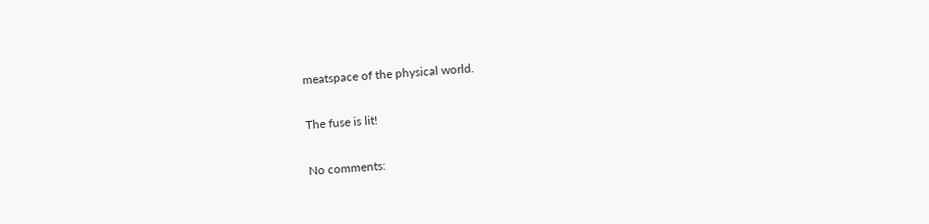meatspace of the physical world.

The fuse is lit!

No comments: